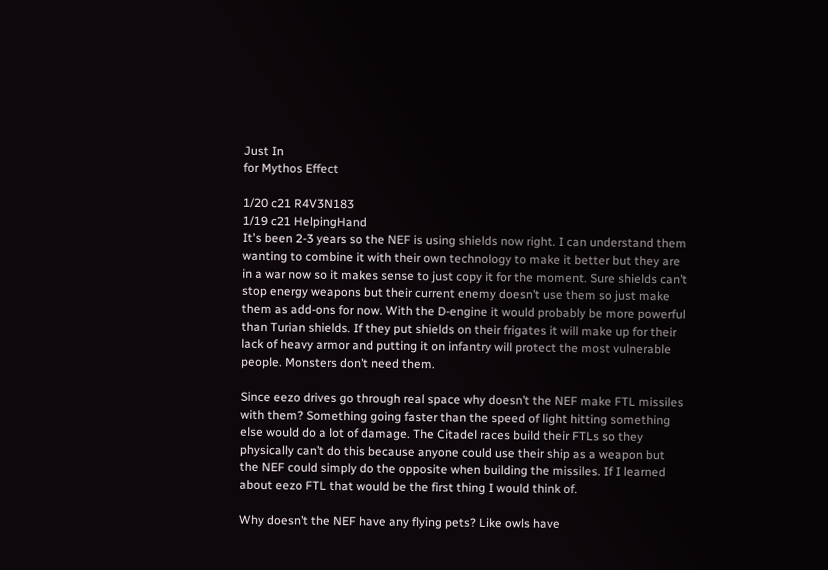Just In
for Mythos Effect

1/20 c21 R4V3N183
1/19 c21 HelpingHand
It's been 2-3 years so the NEF is using shields now right. I can understand them wanting to combine it with their own technology to make it better but they are in a war now so it makes sense to just copy it for the moment. Sure shields can’t stop energy weapons but their current enemy doesn’t use them so just make them as add-ons for now. With the D-engine it would probably be more powerful than Turian shields. If they put shields on their frigates it will make up for their lack of heavy armor and putting it on infantry will protect the most vulnerable people. Monsters don’t need them.

Since eezo drives go through real space why doesn’t the NEF make FTL missiles with them? Something going faster than the speed of light hitting something else would do a lot of damage. The Citadel races build their FTLs so they physically can’t do this because anyone could use their ship as a weapon but the NEF could simply do the opposite when building the missiles. If I learned about eezo FTL that would be the first thing I would think of.

Why doesn’t the NEF have any flying pets? Like owls have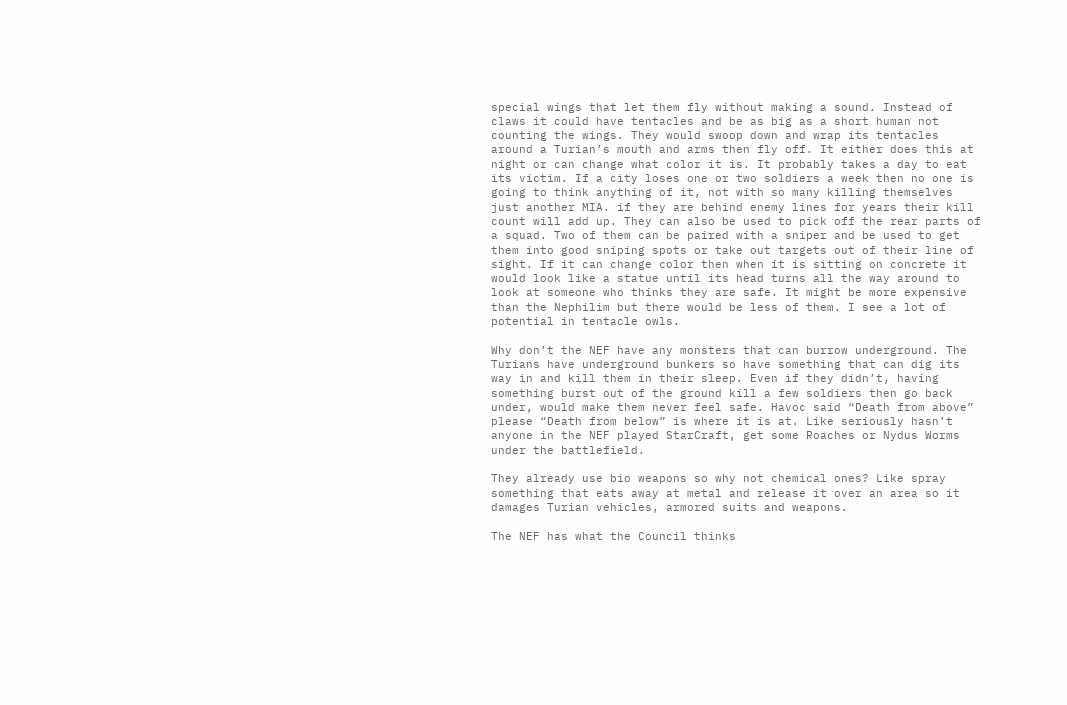special wings that let them fly without making a sound. Instead of claws it could have tentacles and be as big as a short human not counting the wings. They would swoop down and wrap its tentacles around a Turian’s mouth and arms then fly off. It either does this at night or can change what color it is. It probably takes a day to eat its victim. If a city loses one or two soldiers a week then no one is going to think anything of it, not with so many killing themselves just another MIA. if they are behind enemy lines for years their kill count will add up. They can also be used to pick off the rear parts of a squad. Two of them can be paired with a sniper and be used to get them into good sniping spots or take out targets out of their line of sight. If it can change color then when it is sitting on concrete it would look like a statue until its head turns all the way around to look at someone who thinks they are safe. It might be more expensive than the Nephilim but there would be less of them. I see a lot of potential in tentacle owls.

Why don’t the NEF have any monsters that can burrow underground. The Turians have underground bunkers so have something that can dig its way in and kill them in their sleep. Even if they didn’t, having something burst out of the ground kill a few soldiers then go back under, would make them never feel safe. Havoc said “Death from above” please “Death from below” is where it is at. Like seriously hasn’t anyone in the NEF played StarCraft, get some Roaches or Nydus Worms under the battlefield.

They already use bio weapons so why not chemical ones? Like spray something that eats away at metal and release it over an area so it damages Turian vehicles, armored suits and weapons.

The NEF has what the Council thinks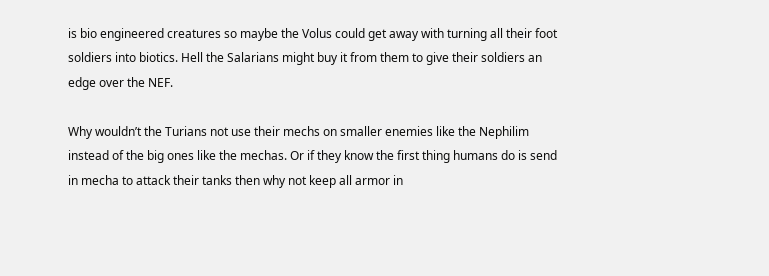is bio engineered creatures so maybe the Volus could get away with turning all their foot soldiers into biotics. Hell the Salarians might buy it from them to give their soldiers an edge over the NEF.

Why wouldn’t the Turians not use their mechs on smaller enemies like the Nephilim instead of the big ones like the mechas. Or if they know the first thing humans do is send in mecha to attack their tanks then why not keep all armor in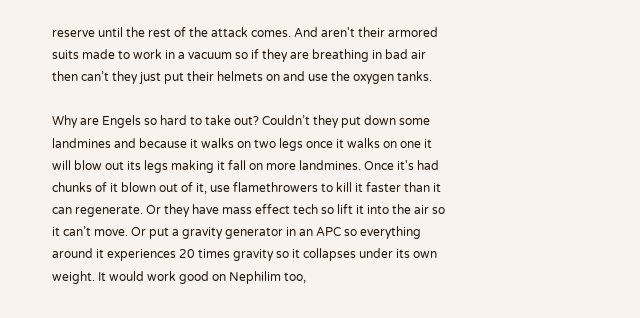reserve until the rest of the attack comes. And aren't their armored suits made to work in a vacuum so if they are breathing in bad air then can’t they just put their helmets on and use the oxygen tanks.

Why are Engels so hard to take out? Couldn’t they put down some landmines and because it walks on two legs once it walks on one it will blow out its legs making it fall on more landmines. Once it's had chunks of it blown out of it, use flamethrowers to kill it faster than it can regenerate. Or they have mass effect tech so lift it into the air so it can’t move. Or put a gravity generator in an APC so everything around it experiences 20 times gravity so it collapses under its own weight. It would work good on Nephilim too,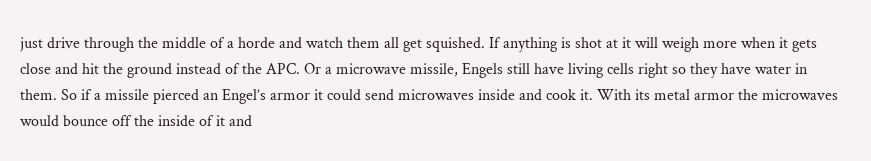just drive through the middle of a horde and watch them all get squished. If anything is shot at it will weigh more when it gets close and hit the ground instead of the APC. Or a microwave missile, Engels still have living cells right so they have water in them. So if a missile pierced an Engel’s armor it could send microwaves inside and cook it. With its metal armor the microwaves would bounce off the inside of it and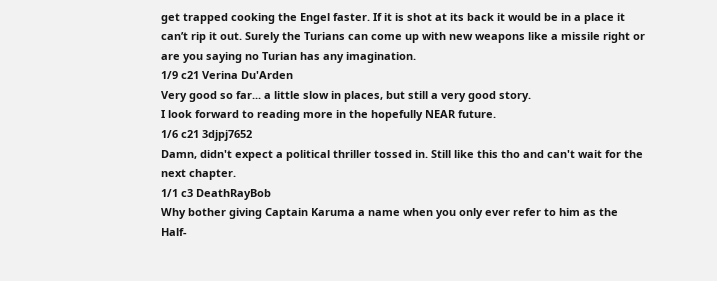get trapped cooking the Engel faster. If it is shot at its back it would be in a place it can’t rip it out. Surely the Turians can come up with new weapons like a missile right or are you saying no Turian has any imagination.
1/9 c21 Verina Du'Arden
Very good so far... a little slow in places, but still a very good story.
I look forward to reading more in the hopefully NEAR future.
1/6 c21 3djpj7652
Damn, didn't expect a political thriller tossed in. Still like this tho and can't wait for the next chapter.
1/1 c3 DeathRayBob
Why bother giving Captain Karuma a name when you only ever refer to him as the Half-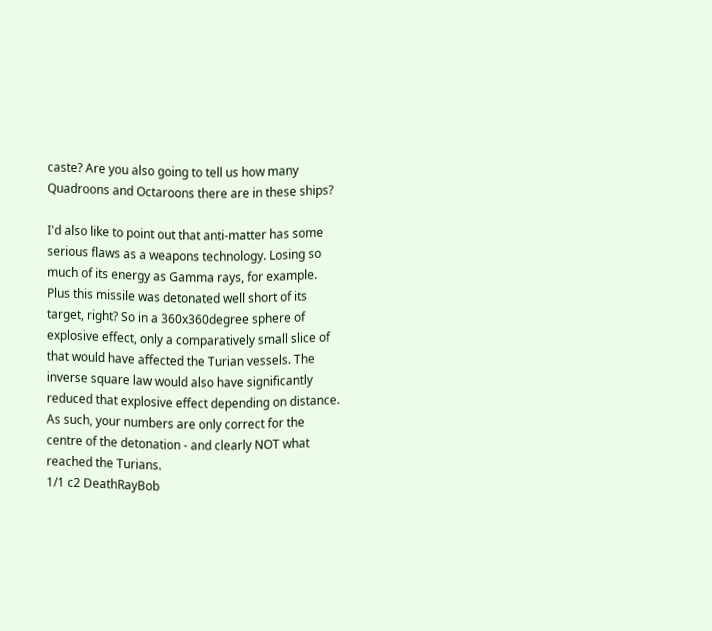caste? Are you also going to tell us how many Quadroons and Octaroons there are in these ships?

I'd also like to point out that anti-matter has some serious flaws as a weapons technology. Losing so much of its energy as Gamma rays, for example. Plus this missile was detonated well short of its target, right? So in a 360x360degree sphere of explosive effect, only a comparatively small slice of that would have affected the Turian vessels. The inverse square law would also have significantly reduced that explosive effect depending on distance. As such, your numbers are only correct for the centre of the detonation - and clearly NOT what reached the Turians.
1/1 c2 DeathRayBob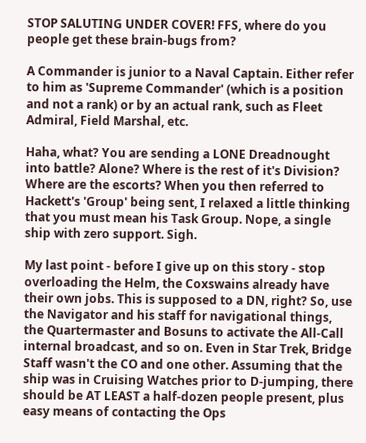STOP SALUTING UNDER COVER! FFS, where do you people get these brain-bugs from?

A Commander is junior to a Naval Captain. Either refer to him as 'Supreme Commander' (which is a position and not a rank) or by an actual rank, such as Fleet Admiral, Field Marshal, etc.

Haha, what? You are sending a LONE Dreadnought into battle? Alone? Where is the rest of it's Division? Where are the escorts? When you then referred to Hackett's 'Group' being sent, I relaxed a little thinking that you must mean his Task Group. Nope, a single ship with zero support. Sigh.

My last point - before I give up on this story - stop overloading the Helm, the Coxswains already have their own jobs. This is supposed to a DN, right? So, use the Navigator and his staff for navigational things, the Quartermaster and Bosuns to activate the All-Call internal broadcast, and so on. Even in Star Trek, Bridge Staff wasn't the CO and one other. Assuming that the ship was in Cruising Watches prior to D-jumping, there should be AT LEAST a half-dozen people present, plus easy means of contacting the Ops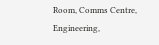Room, Comms Centre, Engineering,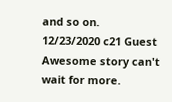and so on.
12/23/2020 c21 Guest
Awesome story can't wait for more.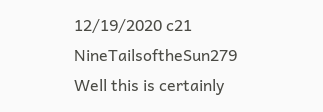12/19/2020 c21 NineTailsoftheSun279
Well this is certainly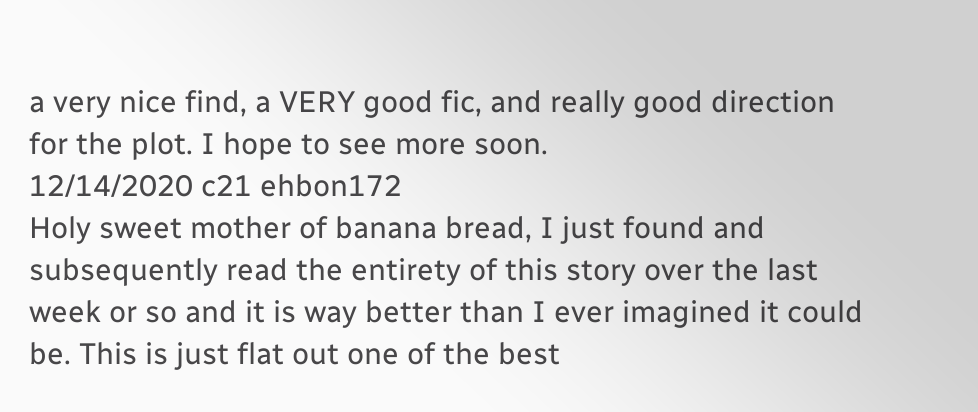a very nice find, a VERY good fic, and really good direction for the plot. I hope to see more soon.
12/14/2020 c21 ehbon172
Holy sweet mother of banana bread, I just found and subsequently read the entirety of this story over the last week or so and it is way better than I ever imagined it could be. This is just flat out one of the best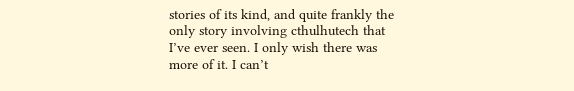stories of its kind, and quite frankly the only story involving cthulhutech that I’ve ever seen. I only wish there was more of it. I can’t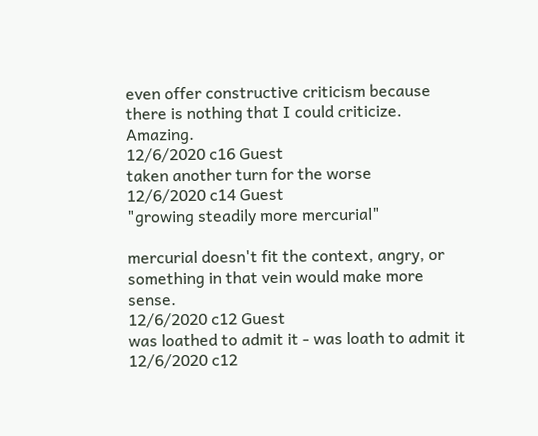even offer constructive criticism because there is nothing that I could criticize. Amazing.
12/6/2020 c16 Guest
taken another turn for the worse
12/6/2020 c14 Guest
"growing steadily more mercurial"

mercurial doesn't fit the context, angry, or something in that vein would make more sense.
12/6/2020 c12 Guest
was loathed to admit it - was loath to admit it
12/6/2020 c12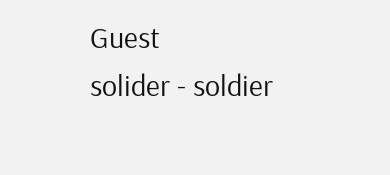Guest
solider - soldier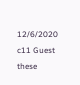12/6/2020 c11 Guest
these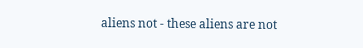aliens not - these aliens are not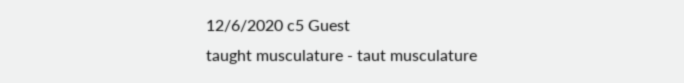12/6/2020 c5 Guest
taught musculature - taut musculature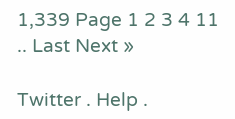1,339 Page 1 2 3 4 11 .. Last Next »

Twitter . Help .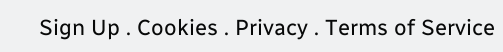Sign Up . Cookies . Privacy . Terms of Service